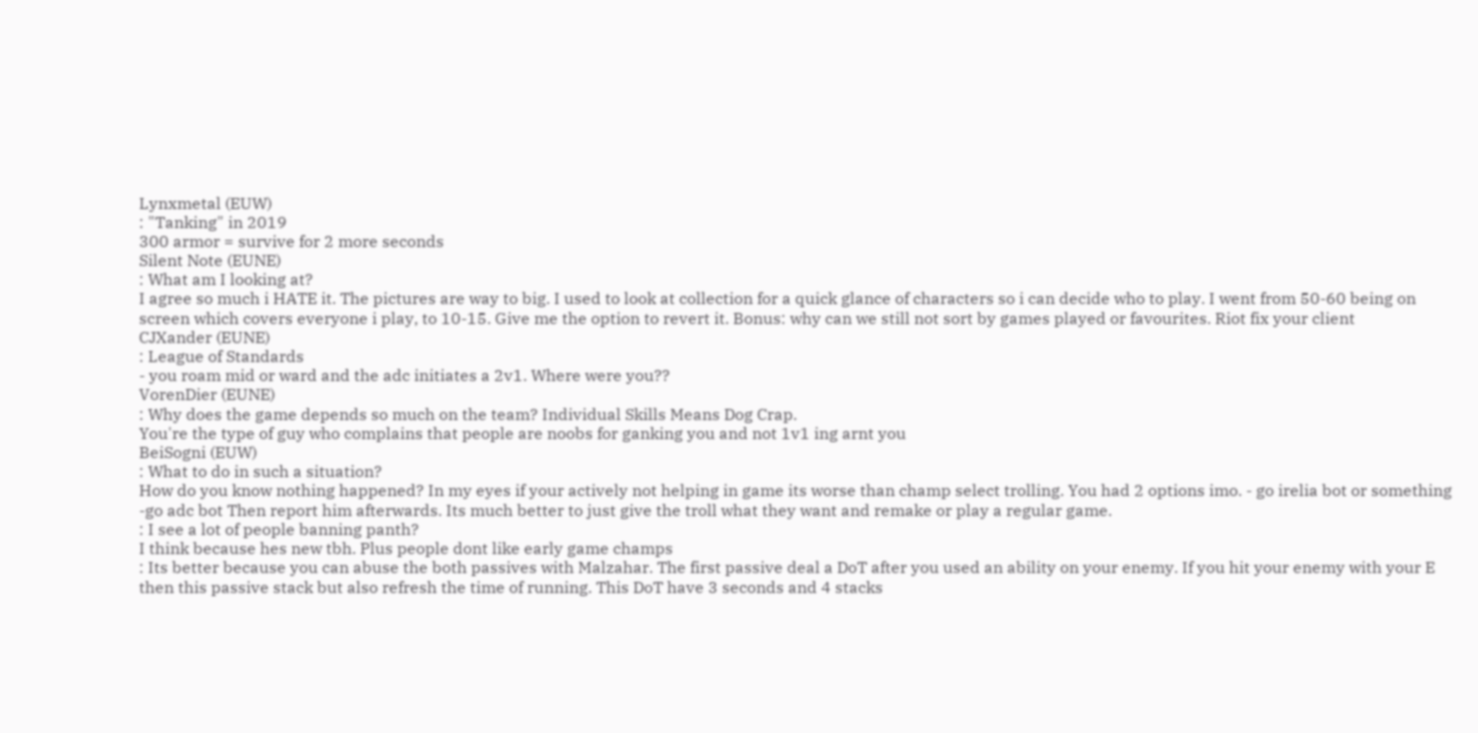Lynxmetal (EUW)
: "Tanking" in 2019
300 armor = survive for 2 more seconds
Silent Note (EUNE)
: What am I looking at?
I agree so much i HATE it. The pictures are way to big. I used to look at collection for a quick glance of characters so i can decide who to play. I went from 50-60 being on screen which covers everyone i play, to 10-15. Give me the option to revert it. Bonus: why can we still not sort by games played or favourites. Riot fix your client
CJXander (EUNE)
: League of Standards
- you roam mid or ward and the adc initiates a 2v1. Where were you??
VorenDier (EUNE)
: Why does the game depends so much on the team? Individual Skills Means Dog Crap.
You're the type of guy who complains that people are noobs for ganking you and not 1v1 ing arnt you
BeiSogni (EUW)
: What to do in such a situation?
How do you know nothing happened? In my eyes if your actively not helping in game its worse than champ select trolling. You had 2 options imo. - go irelia bot or something -go adc bot Then report him afterwards. Its much better to just give the troll what they want and remake or play a regular game.
: I see a lot of people banning panth?
I think because hes new tbh. Plus people dont like early game champs
: Its better because you can abuse the both passives with Malzahar. The first passive deal a DoT after you used an ability on your enemy. If you hit your enemy with your E then this passive stack but also refresh the time of running. This DoT have 3 seconds and 4 stacks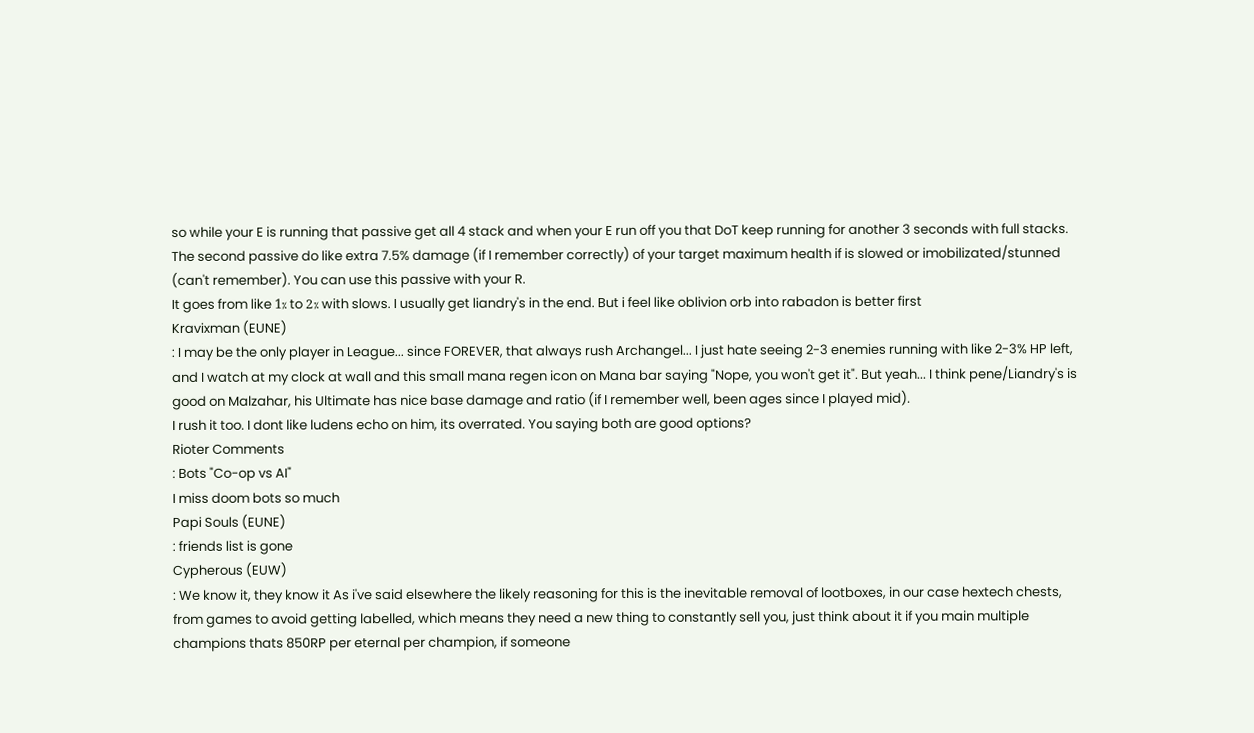so while your E is running that passive get all 4 stack and when your E run off you that DoT keep running for another 3 seconds with full stacks. The second passive do like extra 7.5% damage (if I remember correctly) of your target maximum health if is slowed or imobilizated/stunned (can't remember). You can use this passive with your R.
It goes from like 1٪ to 2٪ with slows. I usually get liandry's in the end. But i feel like oblivion orb into rabadon is better first
Kravixman (EUNE)
: I may be the only player in League... since FOREVER, that always rush Archangel... I just hate seeing 2-3 enemies running with like 2-3% HP left, and I watch at my clock at wall and this small mana regen icon on Mana bar saying "Nope, you won't get it". But yeah... I think pene/Liandry's is good on Malzahar, his Ultimate has nice base damage and ratio (if I remember well, been ages since I played mid).
I rush it too. I dont like ludens echo on him, its overrated. You saying both are good options?
Rioter Comments
: Bots "Co-op vs AI"
I miss doom bots so much
Papi Souls (EUNE)
: friends list is gone
Cypherous (EUW)
: We know it, they know it As i've said elsewhere the likely reasoning for this is the inevitable removal of lootboxes, in our case hextech chests, from games to avoid getting labelled, which means they need a new thing to constantly sell you, just think about it if you main multiple champions thats 850RP per eternal per champion, if someone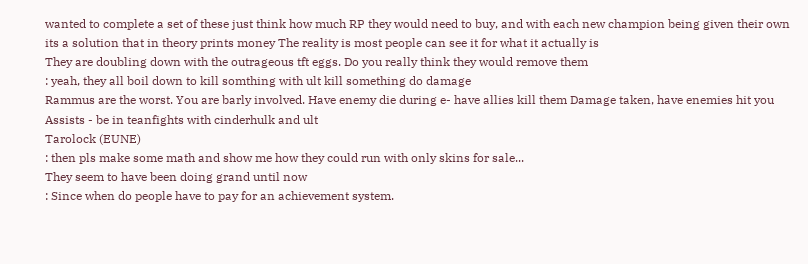wanted to complete a set of these just think how much RP they would need to buy, and with each new champion being given their own its a solution that in theory prints money The reality is most people can see it for what it actually is
They are doubling down with the outrageous tft eggs. Do you really think they would remove them
: yeah, they all boil down to kill somthing with ult kill something do damage
Rammus are the worst. You are barly involved. Have enemy die during e- have allies kill them Damage taken, have enemies hit you Assists - be in teanfights with cinderhulk and ult
Tarolock (EUNE)
: then pls make some math and show me how they could run with only skins for sale...
They seem to have been doing grand until now
: Since when do people have to pay for an achievement system.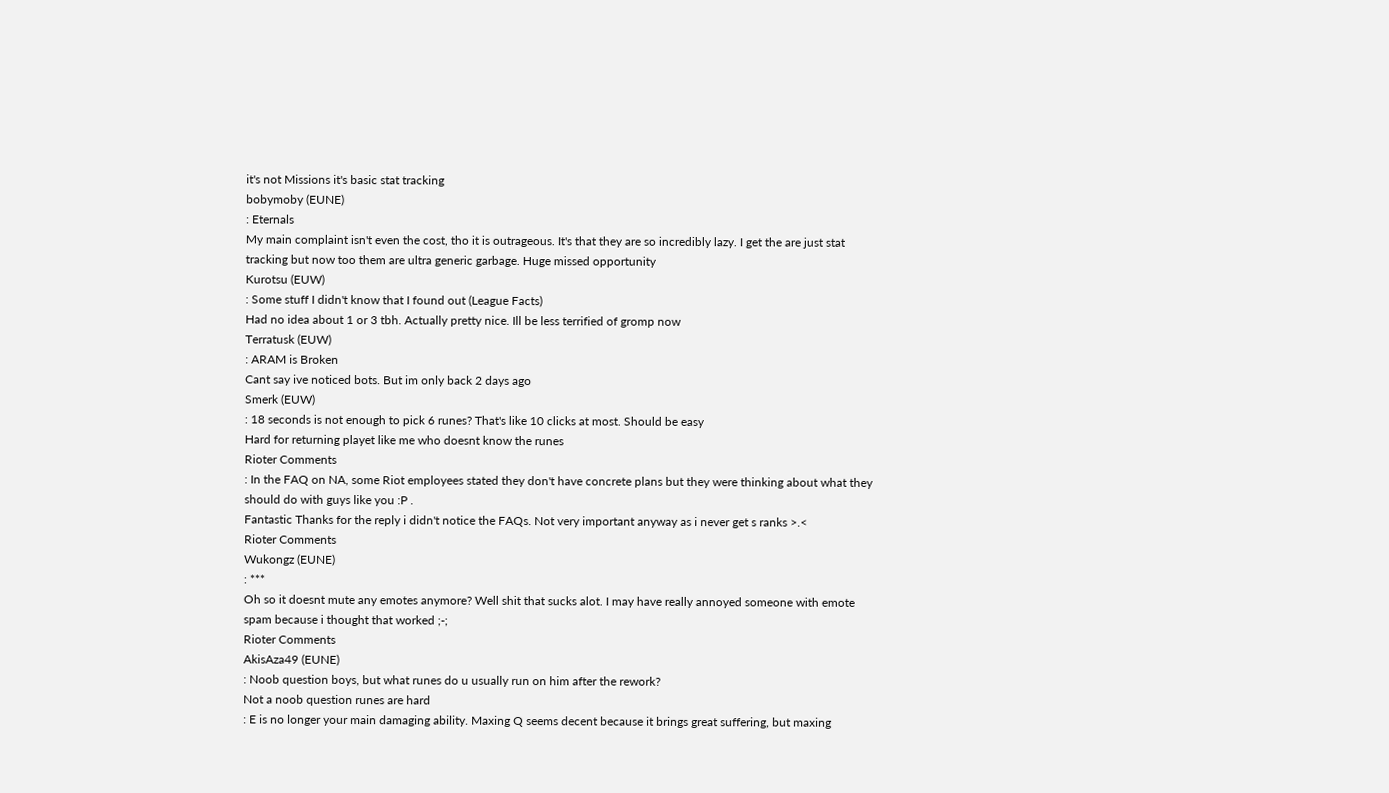it's not Missions it's basic stat tracking
bobymoby (EUNE)
: Eternals
My main complaint isn't even the cost, tho it is outrageous. It's that they are so incredibly lazy. I get the are just stat tracking but now too them are ultra generic garbage. Huge missed opportunity
Kurotsu (EUW)
: Some stuff I didn't know that I found out (League Facts)
Had no idea about 1 or 3 tbh. Actually pretty nice. Ill be less terrified of gromp now
Terratusk (EUW)
: ARAM is Broken
Cant say ive noticed bots. But im only back 2 days ago
Smerk (EUW)
: 18 seconds is not enough to pick 6 runes? That's like 10 clicks at most. Should be easy
Hard for returning playet like me who doesnt know the runes
Rioter Comments
: In the FAQ on NA, some Riot employees stated they don't have concrete plans but they were thinking about what they should do with guys like you :P .
Fantastic Thanks for the reply i didn't notice the FAQs. Not very important anyway as i never get s ranks >.<
Rioter Comments
Wukongz (EUNE)
: ***
Oh so it doesnt mute any emotes anymore? Well shit that sucks alot. I may have really annoyed someone with emote spam because i thought that worked ;-;
Rioter Comments
AkisAza49 (EUNE)
: Noob question boys, but what runes do u usually run on him after the rework?
Not a noob question runes are hard
: E is no longer your main damaging ability. Maxing Q seems decent because it brings great suffering, but maxing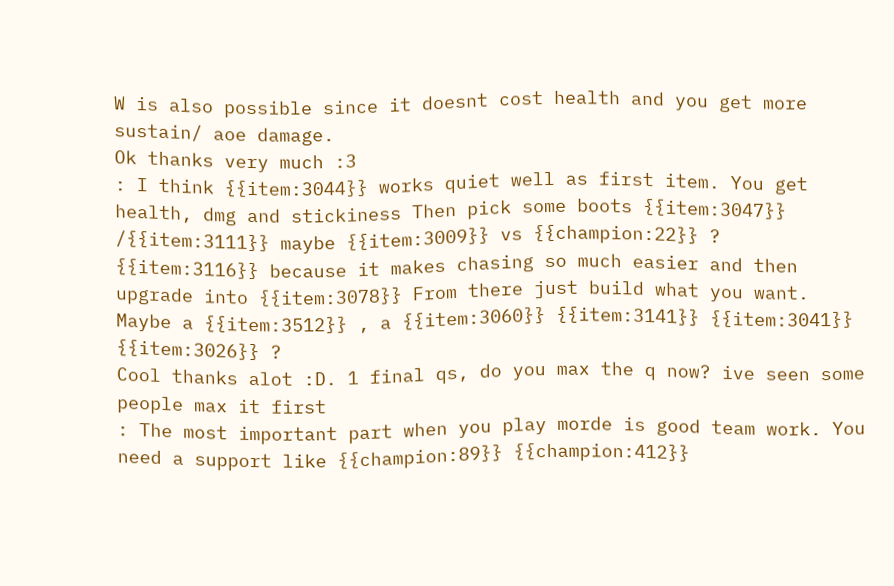W is also possible since it doesnt cost health and you get more sustain/ aoe damage.
Ok thanks very much :3
: I think {{item:3044}} works quiet well as first item. You get health, dmg and stickiness Then pick some boots {{item:3047}} /{{item:3111}} maybe {{item:3009}} vs {{champion:22}} ? {{item:3116}} because it makes chasing so much easier and then upgrade into {{item:3078}} From there just build what you want. Maybe a {{item:3512}} , a {{item:3060}} {{item:3141}} {{item:3041}} {{item:3026}} ?
Cool thanks alot :D. 1 final qs, do you max the q now? ive seen some people max it first
: The most important part when you play morde is good team work. You need a support like {{champion:89}} {{champion:412}}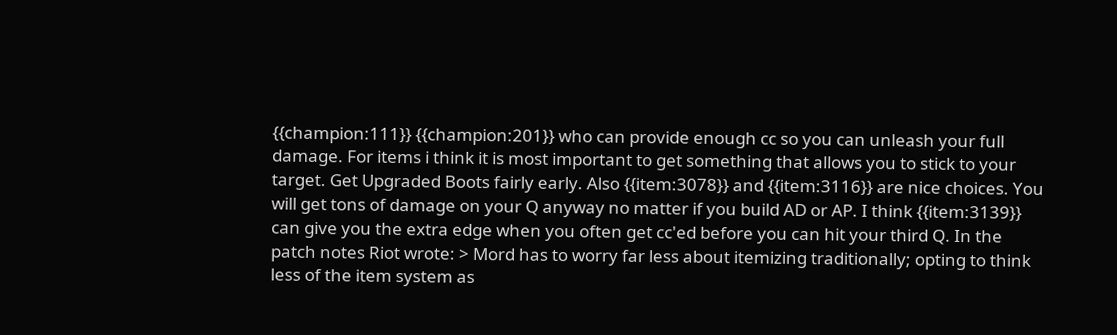{{champion:111}} {{champion:201}} who can provide enough cc so you can unleash your full damage. For items i think it is most important to get something that allows you to stick to your target. Get Upgraded Boots fairly early. Also {{item:3078}} and {{item:3116}} are nice choices. You will get tons of damage on your Q anyway no matter if you build AD or AP. I think {{item:3139}} can give you the extra edge when you often get cc'ed before you can hit your third Q. In the patch notes Riot wrote: > Mord has to worry far less about itemizing traditionally; opting to think less of the item system as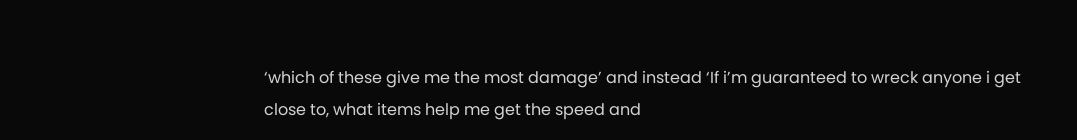‘which of these give me the most damage’ and instead ‘If i’m guaranteed to wreck anyone i get close to, what items help me get the speed and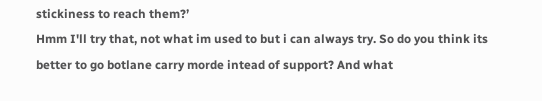stickiness to reach them?’
Hmm I'll try that, not what im used to but i can always try. So do you think its better to go botlane carry morde intead of support? And what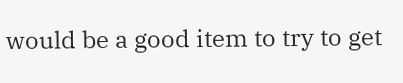would be a good item to try to get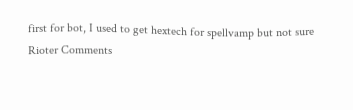first for bot, I used to get hextech for spellvamp but not sure
Rioter Comments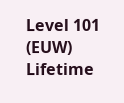Level 101 (EUW)
Lifetime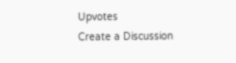Upvotes
Create a Discussion